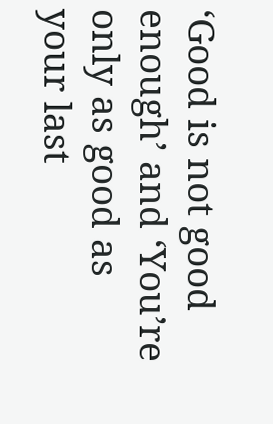‘Good is not good enough’ and ‘You’re only as good as your last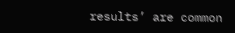results’ are common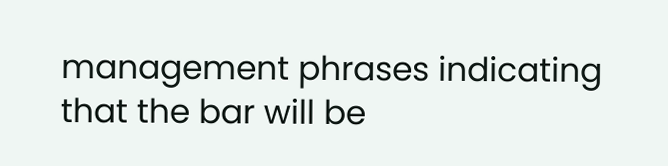management phrases indicating that the bar will be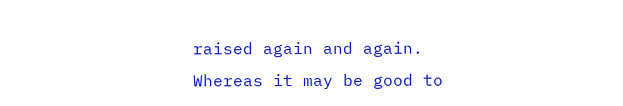raised again and again. Whereas it may be good to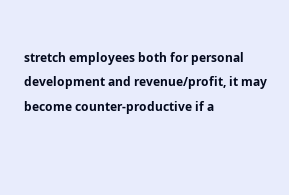stretch employees both for personal development and revenue/profit, it may become counter-productive if a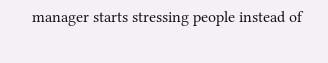manager starts stressing people instead of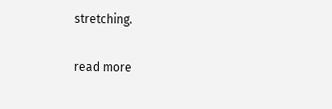stretching.

read more